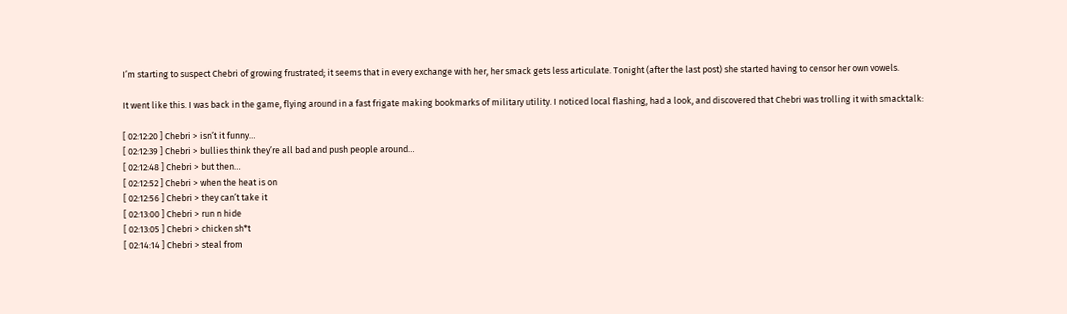I’m starting to suspect Chebri of growing frustrated; it seems that in every exchange with her, her smack gets less articulate. Tonight (after the last post) she started having to censor her own vowels.

It went like this. I was back in the game, flying around in a fast frigate making bookmarks of military utility. I noticed local flashing, had a look, and discovered that Chebri was trolling it with smacktalk:

[ 02:12:20 ] Chebri > isn’t it funny…
[ 02:12:39 ] Chebri > bullies think they’re all bad and push people around…
[ 02:12:48 ] Chebri > but then…
[ 02:12:52 ] Chebri > when the heat is on
[ 02:12:56 ] Chebri > they can’t take it
[ 02:13:00 ] Chebri > run n hide
[ 02:13:05 ] Chebri > chicken sh*t
[ 02:14:14 ] Chebri > steal from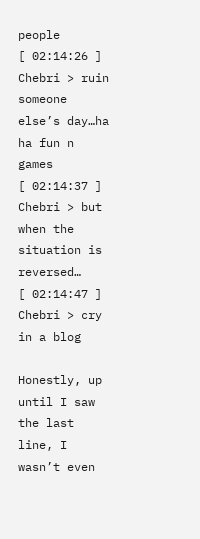people
[ 02:14:26 ] Chebri > ruin someone else’s day…ha ha fun n games
[ 02:14:37 ] Chebri > but when the situation is reversed…
[ 02:14:47 ] Chebri > cry in a blog

Honestly, up until I saw the last line, I wasn’t even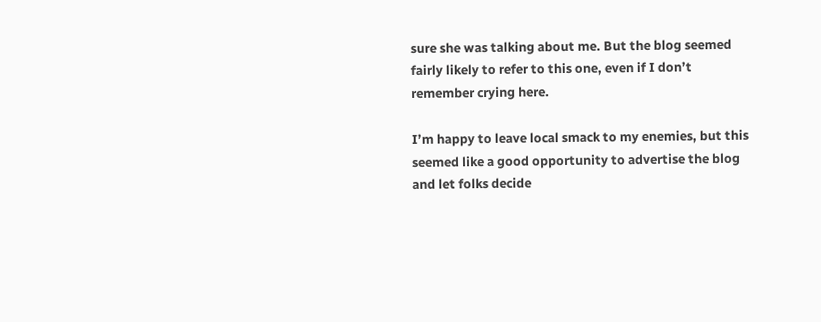sure she was talking about me. But the blog seemed fairly likely to refer to this one, even if I don’t remember crying here.

I’m happy to leave local smack to my enemies, but this seemed like a good opportunity to advertise the blog and let folks decide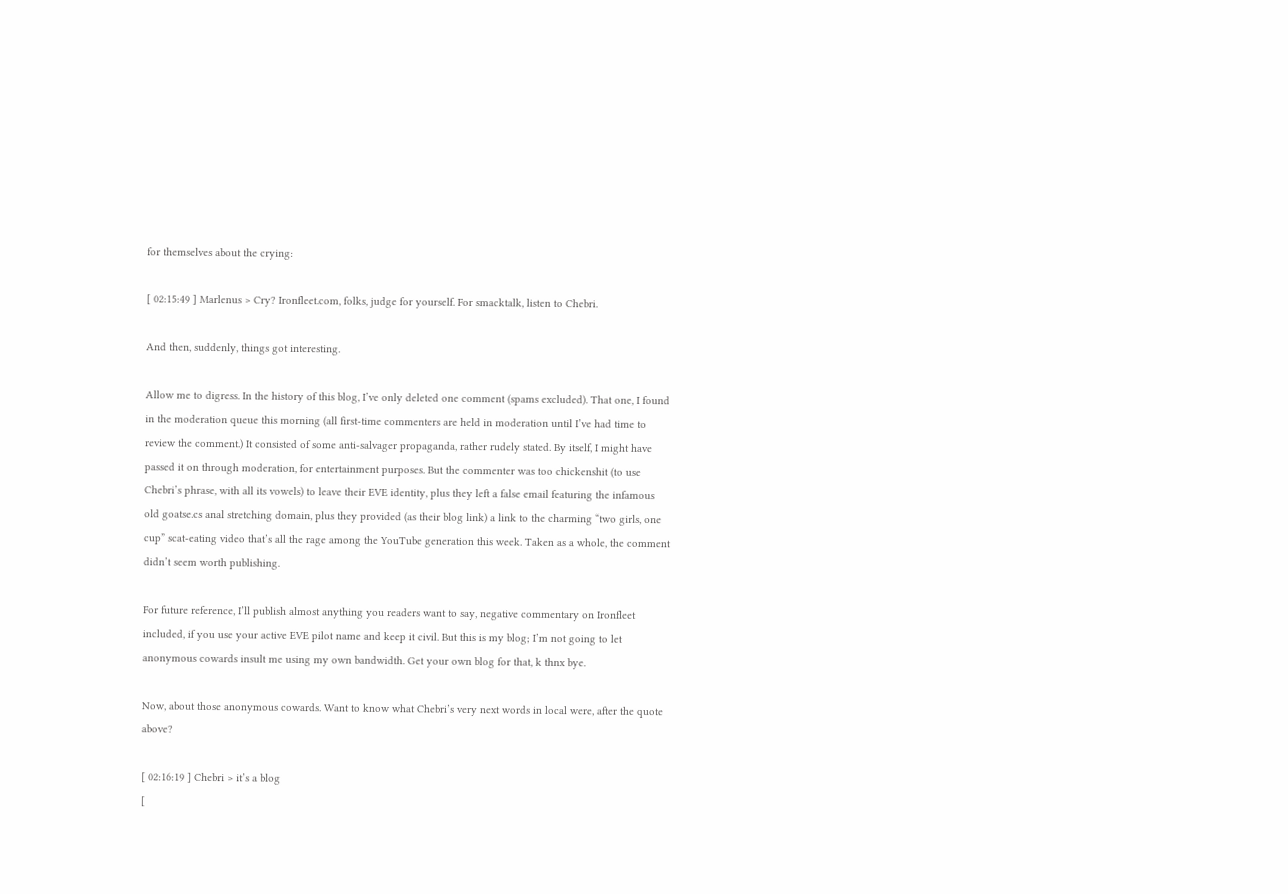for themselves about the crying:

[ 02:15:49 ] Marlenus > Cry? Ironfleet.com, folks, judge for yourself. For smacktalk, listen to Chebri.

And then, suddenly, things got interesting.

Allow me to digress. In the history of this blog, I’ve only deleted one comment (spams excluded). That one, I found in the moderation queue this morning (all first-time commenters are held in moderation until I’ve had time to review the comment.) It consisted of some anti-salvager propaganda, rather rudely stated. By itself, I might have passed it on through moderation, for entertainment purposes. But the commenter was too chickenshit (to use Chebri’s phrase, with all its vowels) to leave their EVE identity, plus they left a false email featuring the infamous old goatse.cs anal stretching domain, plus they provided (as their blog link) a link to the charming “two girls, one cup” scat-eating video that’s all the rage among the YouTube generation this week. Taken as a whole, the comment didn’t seem worth publishing.

For future reference, I’ll publish almost anything you readers want to say, negative commentary on Ironfleet included, if you use your active EVE pilot name and keep it civil. But this is my blog; I’m not going to let anonymous cowards insult me using my own bandwidth. Get your own blog for that, k thnx bye.

Now, about those anonymous cowards. Want to know what Chebri’s very next words in local were, after the quote above?

[ 02:16:19 ] Chebri > it’s a blog
[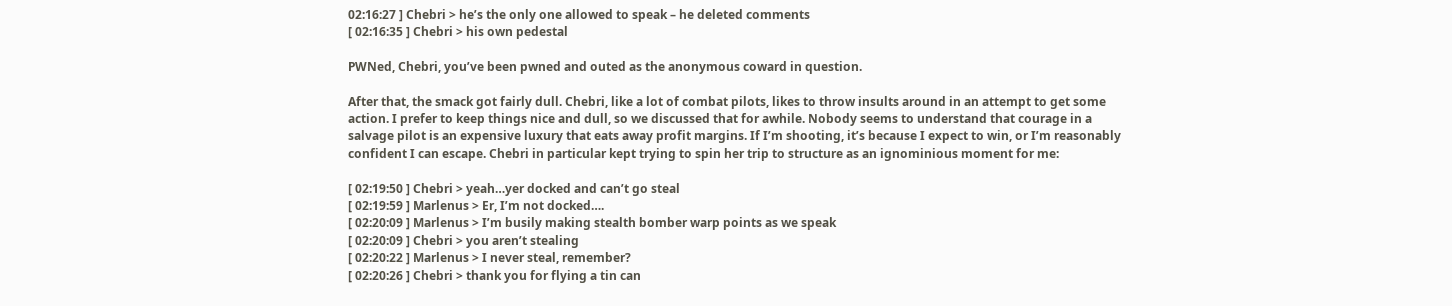02:16:27 ] Chebri > he’s the only one allowed to speak – he deleted comments
[ 02:16:35 ] Chebri > his own pedestal

PWNed, Chebri, you’ve been pwned and outed as the anonymous coward in question.

After that, the smack got fairly dull. Chebri, like a lot of combat pilots, likes to throw insults around in an attempt to get some action. I prefer to keep things nice and dull, so we discussed that for awhile. Nobody seems to understand that courage in a salvage pilot is an expensive luxury that eats away profit margins. If I’m shooting, it’s because I expect to win, or I’m reasonably confident I can escape. Chebri in particular kept trying to spin her trip to structure as an ignominious moment for me:

[ 02:19:50 ] Chebri > yeah…yer docked and can’t go steal
[ 02:19:59 ] Marlenus > Er, I’m not docked….
[ 02:20:09 ] Marlenus > I’m busily making stealth bomber warp points as we speak
[ 02:20:09 ] Chebri > you aren’t stealing
[ 02:20:22 ] Marlenus > I never steal, remember?
[ 02:20:26 ] Chebri > thank you for flying a tin can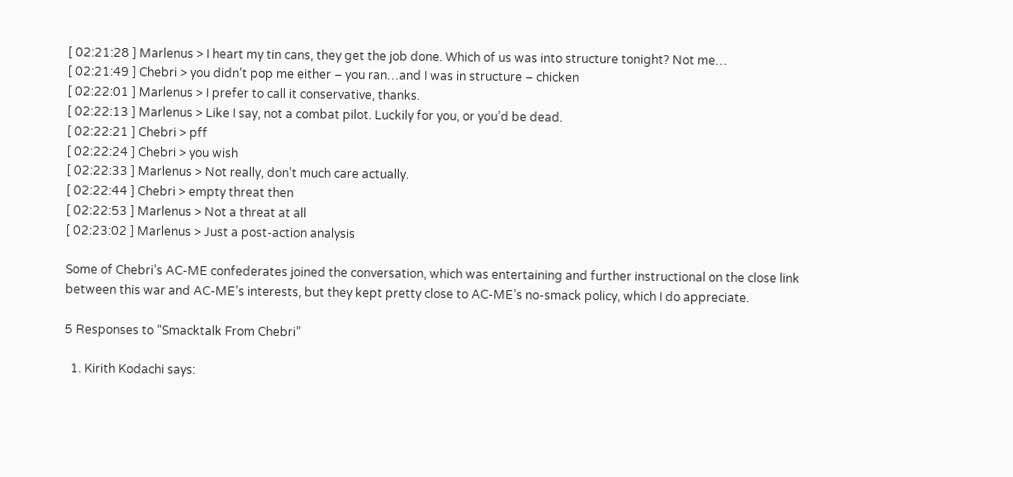[ 02:21:28 ] Marlenus > I heart my tin cans, they get the job done. Which of us was into structure tonight? Not me…
[ 02:21:49 ] Chebri > you didn’t pop me either – you ran…and I was in structure – chicken
[ 02:22:01 ] Marlenus > I prefer to call it conservative, thanks.
[ 02:22:13 ] Marlenus > Like I say, not a combat pilot. Luckily for you, or you’d be dead.
[ 02:22:21 ] Chebri > pff
[ 02:22:24 ] Chebri > you wish
[ 02:22:33 ] Marlenus > Not really, don’t much care actually.
[ 02:22:44 ] Chebri > empty threat then
[ 02:22:53 ] Marlenus > Not a threat at all
[ 02:23:02 ] Marlenus > Just a post-action analysis

Some of Chebri’s AC-ME confederates joined the conversation, which was entertaining and further instructional on the close link between this war and AC-ME’s interests, but they kept pretty close to AC-ME’s no-smack policy, which I do appreciate.

5 Responses to “Smacktalk From Chebri”

  1. Kirith Kodachi says: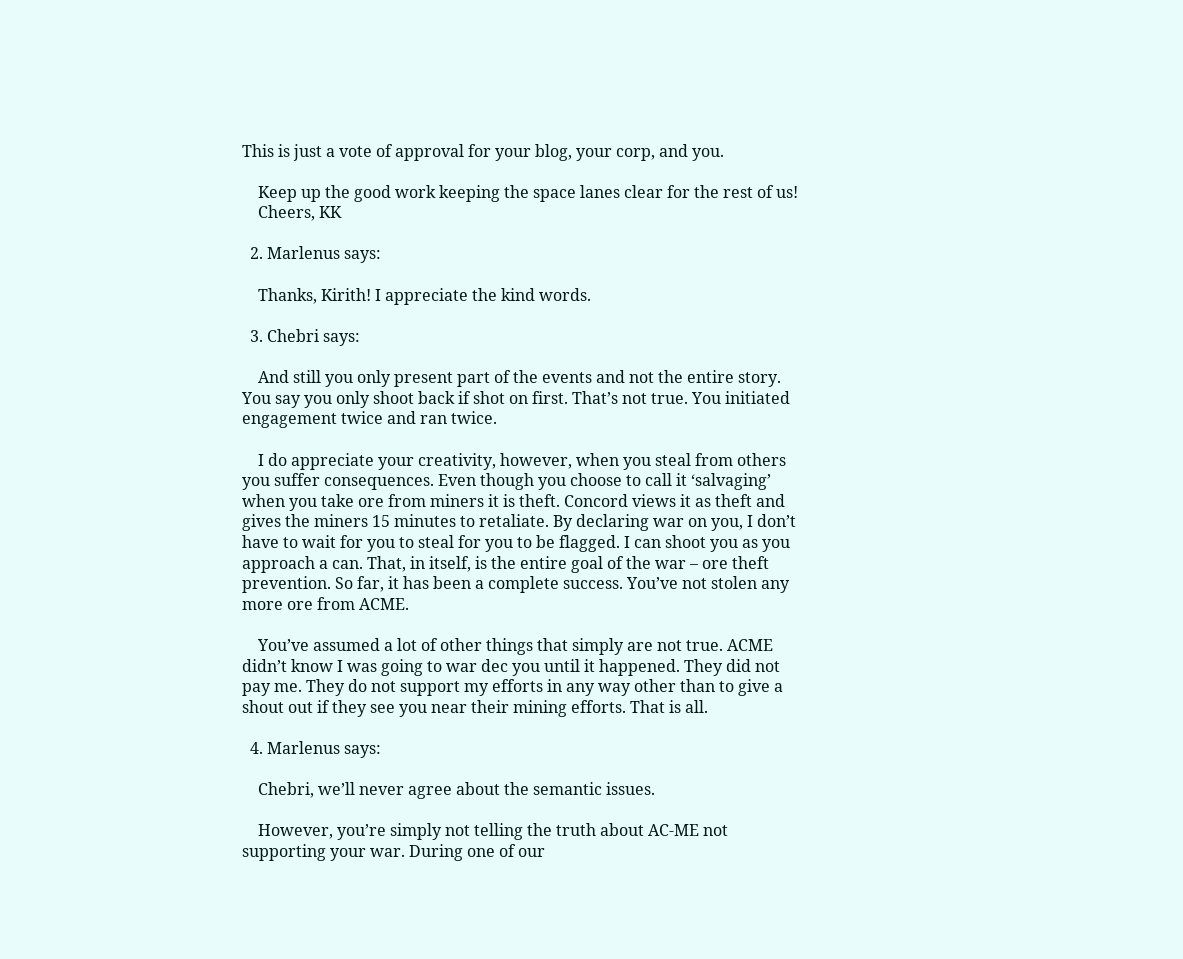This is just a vote of approval for your blog, your corp, and you.

    Keep up the good work keeping the space lanes clear for the rest of us!
    Cheers, KK

  2. Marlenus says:

    Thanks, Kirith! I appreciate the kind words.

  3. Chebri says:

    And still you only present part of the events and not the entire story. You say you only shoot back if shot on first. That’s not true. You initiated engagement twice and ran twice.

    I do appreciate your creativity, however, when you steal from others you suffer consequences. Even though you choose to call it ‘salvaging’ when you take ore from miners it is theft. Concord views it as theft and gives the miners 15 minutes to retaliate. By declaring war on you, I don’t have to wait for you to steal for you to be flagged. I can shoot you as you approach a can. That, in itself, is the entire goal of the war – ore theft prevention. So far, it has been a complete success. You’ve not stolen any more ore from ACME.

    You’ve assumed a lot of other things that simply are not true. ACME didn’t know I was going to war dec you until it happened. They did not pay me. They do not support my efforts in any way other than to give a shout out if they see you near their mining efforts. That is all.

  4. Marlenus says:

    Chebri, we’ll never agree about the semantic issues.

    However, you’re simply not telling the truth about AC-ME not supporting your war. During one of our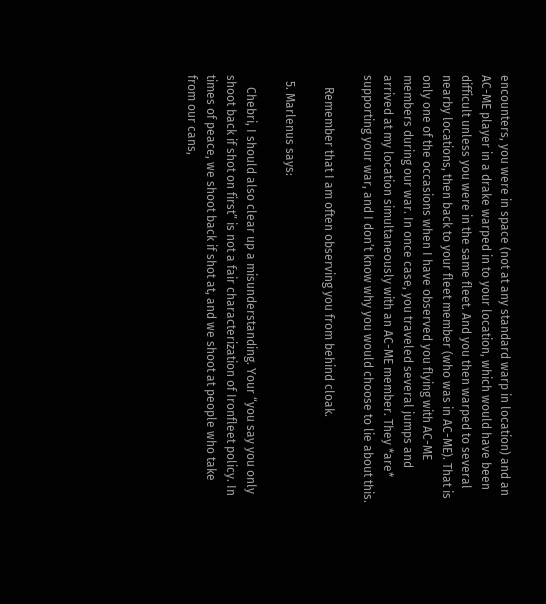encounters, you were in space (not at any standard warp in location) and an AC-ME player in a drake warped in to your location, which would have been difficult unless you were in the same fleet. And you then warped to several nearby locations, then back to your fleet member (who was in AC-ME). That is only one of the occasions when I have observed you flying with AC-ME members during our war. In once case, you traveled several jumps and arrived at my location simultaneously with an AC-ME member. They *are* supporting your war, and I don’t know why you would choose to lie about this.

    Remember that I am often observing you from behind cloak.

  5. Marlenus says:

    Chebri, I should also clear up a misunderstanding. Your “you say you only shoot back if shot on first” is not a fair characterization of Ironfleet policy. In times of peace, we shoot back if shot at, and we shoot at people who take from our cans,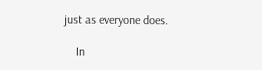just as everyone does.

    In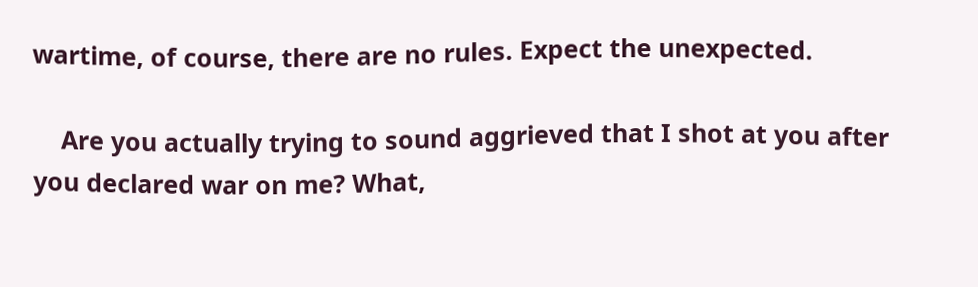wartime, of course, there are no rules. Expect the unexpected.

    Are you actually trying to sound aggrieved that I shot at you after you declared war on me? What,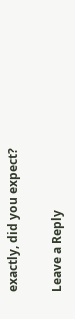exactly, did you expect?

Leave a Reply